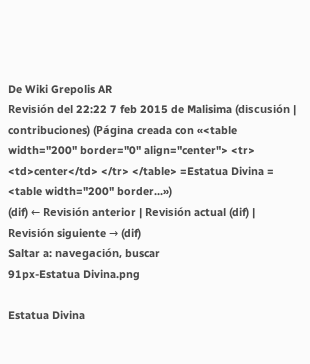De Wiki Grepolis AR
Revisión del 22:22 7 feb 2015 de Malisima (discusión | contribuciones) (Página creada con «<table width="200" border="0" align="center"> <tr> <td>center</td> </tr> </table> =Estatua Divina = <table width="200" border...»)
(dif) ← Revisión anterior | Revisión actual (dif) | Revisión siguiente → (dif)
Saltar a: navegación, buscar
91px-Estatua Divina.png

Estatua Divina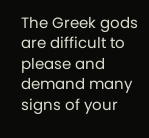The Greek gods are difficult to please and demand many signs of your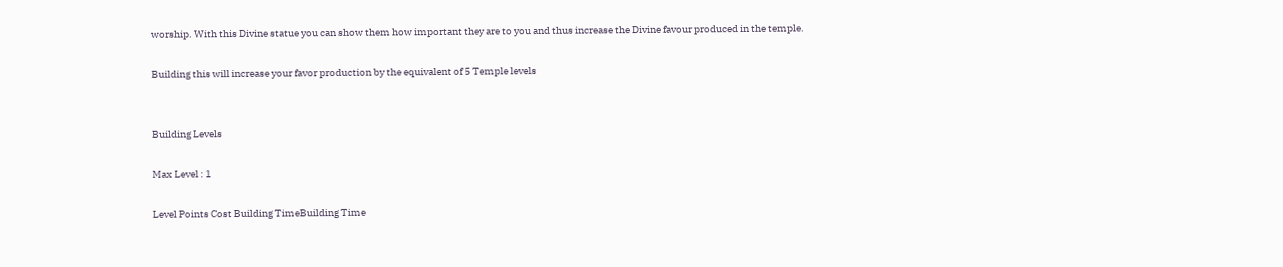worship. With this Divine statue you can show them how important they are to you and thus increase the Divine favour produced in the temple.

Building this will increase your favor production by the equivalent of 5 Temple levels


Building Levels

Max Level : 1

Level Points Cost Building TimeBuilding Time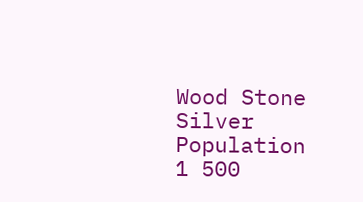Wood Stone Silver Population
1 500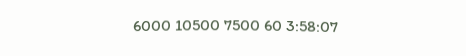6000 10500 7500 60 3:58:07